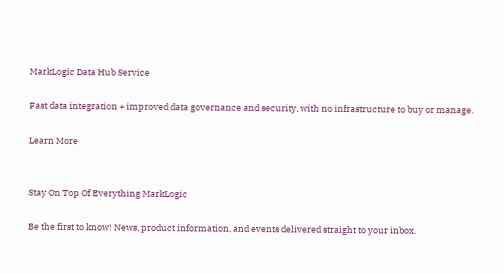MarkLogic Data Hub Service

Fast data integration + improved data governance and security, with no infrastructure to buy or manage.

Learn More


Stay On Top Of Everything MarkLogic

Be the first to know! News, product information, and events delivered straight to your inbox.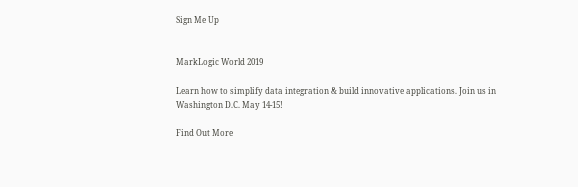Sign Me Up


MarkLogic World 2019

Learn how to simplify data integration & build innovative applications. Join us in Washington D.C. May 14-15!

Find Out More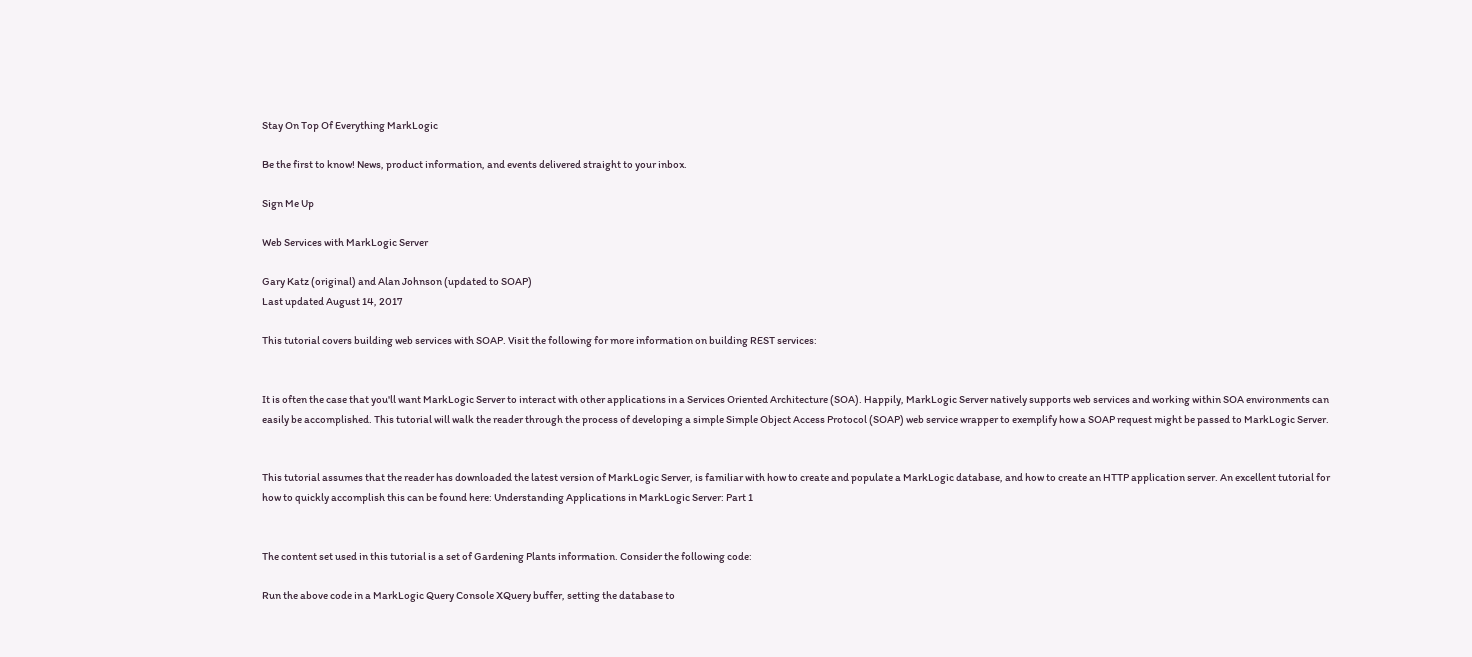Stay On Top Of Everything MarkLogic

Be the first to know! News, product information, and events delivered straight to your inbox.

Sign Me Up

Web Services with MarkLogic Server

Gary Katz (original) and Alan Johnson (updated to SOAP)
Last updated August 14, 2017

This tutorial covers building web services with SOAP. Visit the following for more information on building REST services:


It is often the case that you'll want MarkLogic Server to interact with other applications in a Services Oriented Architecture (SOA). Happily, MarkLogic Server natively supports web services and working within SOA environments can easily be accomplished. This tutorial will walk the reader through the process of developing a simple Simple Object Access Protocol (SOAP) web service wrapper to exemplify how a SOAP request might be passed to MarkLogic Server.


This tutorial assumes that the reader has downloaded the latest version of MarkLogic Server, is familiar with how to create and populate a MarkLogic database, and how to create an HTTP application server. An excellent tutorial for how to quickly accomplish this can be found here: Understanding Applications in MarkLogic Server: Part 1


The content set used in this tutorial is a set of Gardening Plants information. Consider the following code:

Run the above code in a MarkLogic Query Console XQuery buffer, setting the database to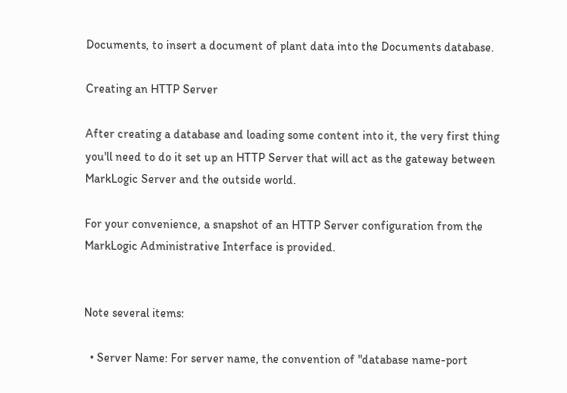Documents, to insert a document of plant data into the Documents database.

Creating an HTTP Server

After creating a database and loading some content into it, the very first thing you'll need to do it set up an HTTP Server that will act as the gateway between MarkLogic Server and the outside world.

For your convenience, a snapshot of an HTTP Server configuration from the MarkLogic Administrative Interface is provided.


Note several items:

  • Server Name: For server name, the convention of "database name-port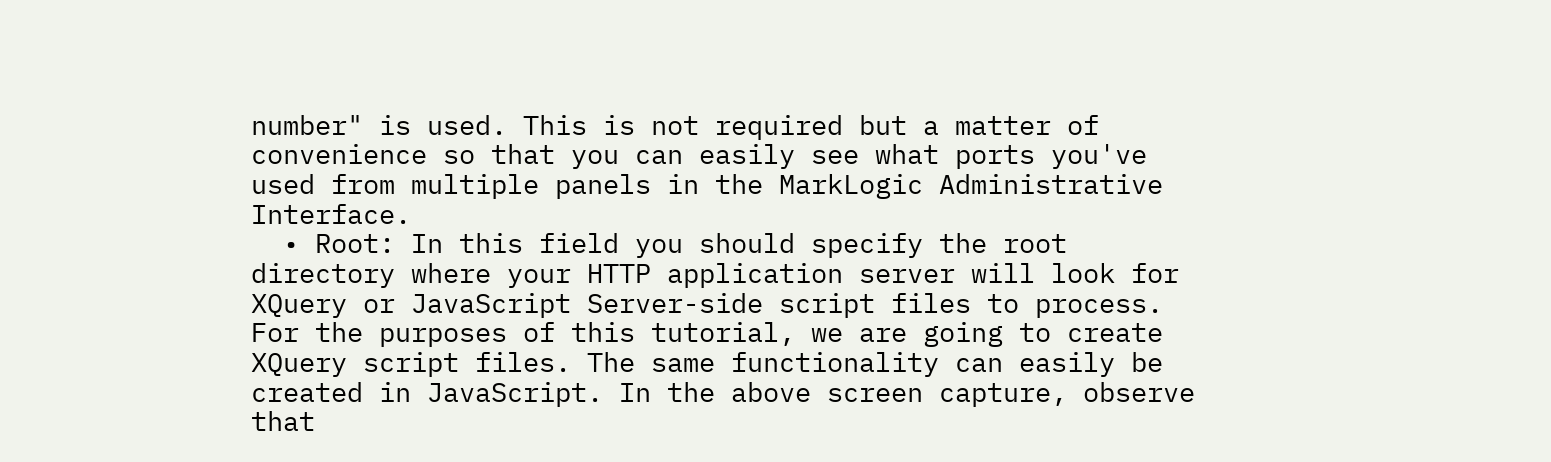number" is used. This is not required but a matter of convenience so that you can easily see what ports you've used from multiple panels in the MarkLogic Administrative Interface.
  • Root: In this field you should specify the root directory where your HTTP application server will look for XQuery or JavaScript Server-side script files to process. For the purposes of this tutorial, we are going to create XQuery script files. The same functionality can easily be created in JavaScript. In the above screen capture, observe that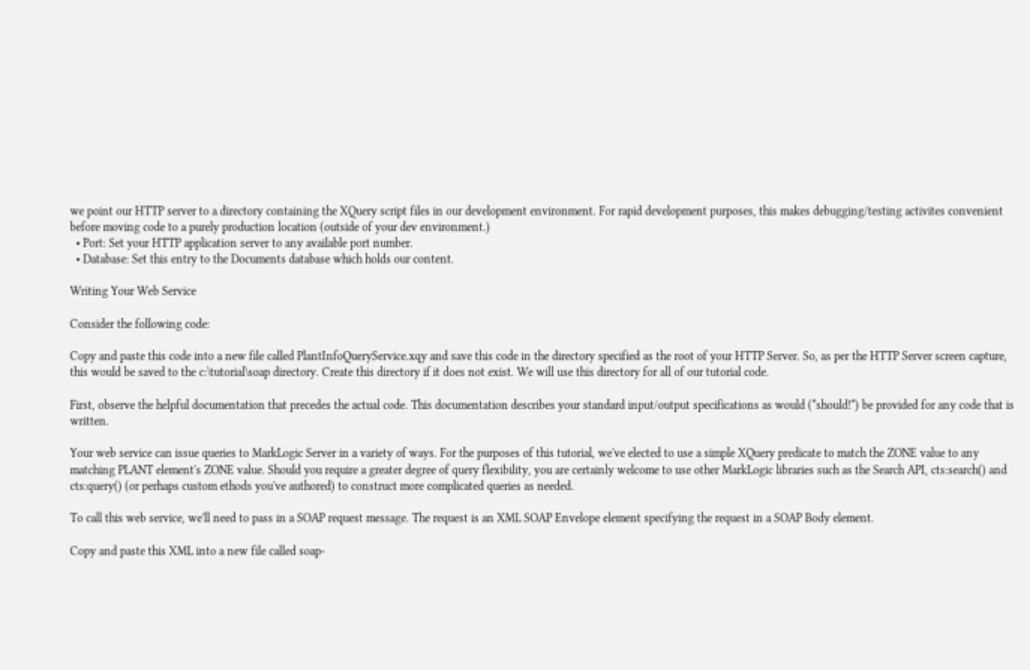we point our HTTP server to a directory containing the XQuery script files in our development environment. For rapid development purposes, this makes debugging/testing activites convenient before moving code to a purely production location (outside of your dev environment.)
  • Port: Set your HTTP application server to any available port number.
  • Database: Set this entry to the Documents database which holds our content.

Writing Your Web Service

Consider the following code:

Copy and paste this code into a new file called PlantInfoQueryService.xqy and save this code in the directory specified as the root of your HTTP Server. So, as per the HTTP Server screen capture, this would be saved to the c:\tutorial\soap directory. Create this directory if it does not exist. We will use this directory for all of our tutorial code.

First, observe the helpful documentation that precedes the actual code. This documentation describes your standard input/output specifications as would (*should!*) be provided for any code that is written.

Your web service can issue queries to MarkLogic Server in a variety of ways. For the purposes of this tutorial, we've elected to use a simple XQuery predicate to match the ZONE value to any matching PLANT element's ZONE value. Should you require a greater degree of query flexibility, you are certainly welcome to use other MarkLogic libraries such as the Search API, cts:search() and cts:query() (or perhaps custom ethods you've authored) to construct more complicated queries as needed.

To call this web service, we'll need to pass in a SOAP request message. The request is an XML SOAP Envelope element specifying the request in a SOAP Body element.

Copy and paste this XML into a new file called soap-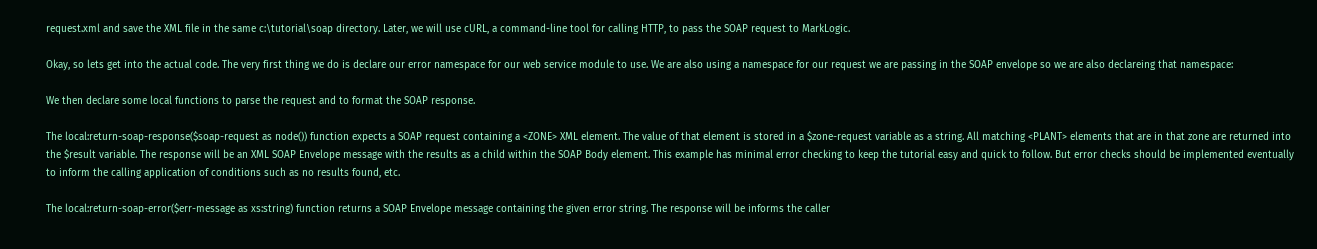request.xml and save the XML file in the same c:\tutorial\soap directory. Later, we will use cURL, a command-line tool for calling HTTP, to pass the SOAP request to MarkLogic.

Okay, so lets get into the actual code. The very first thing we do is declare our error namespace for our web service module to use. We are also using a namespace for our request we are passing in the SOAP envelope so we are also declareing that namespace:

We then declare some local functions to parse the request and to format the SOAP response.

The local:return-soap-response($soap-request as node()) function expects a SOAP request containing a <ZONE> XML element. The value of that element is stored in a $zone-request variable as a string. All matching <PLANT> elements that are in that zone are returned into the $result variable. The response will be an XML SOAP Envelope message with the results as a child within the SOAP Body element. This example has minimal error checking to keep the tutorial easy and quick to follow. But error checks should be implemented eventually to inform the calling application of conditions such as no results found, etc.

The local:return-soap-error($err-message as xs:string) function returns a SOAP Envelope message containing the given error string. The response will be informs the caller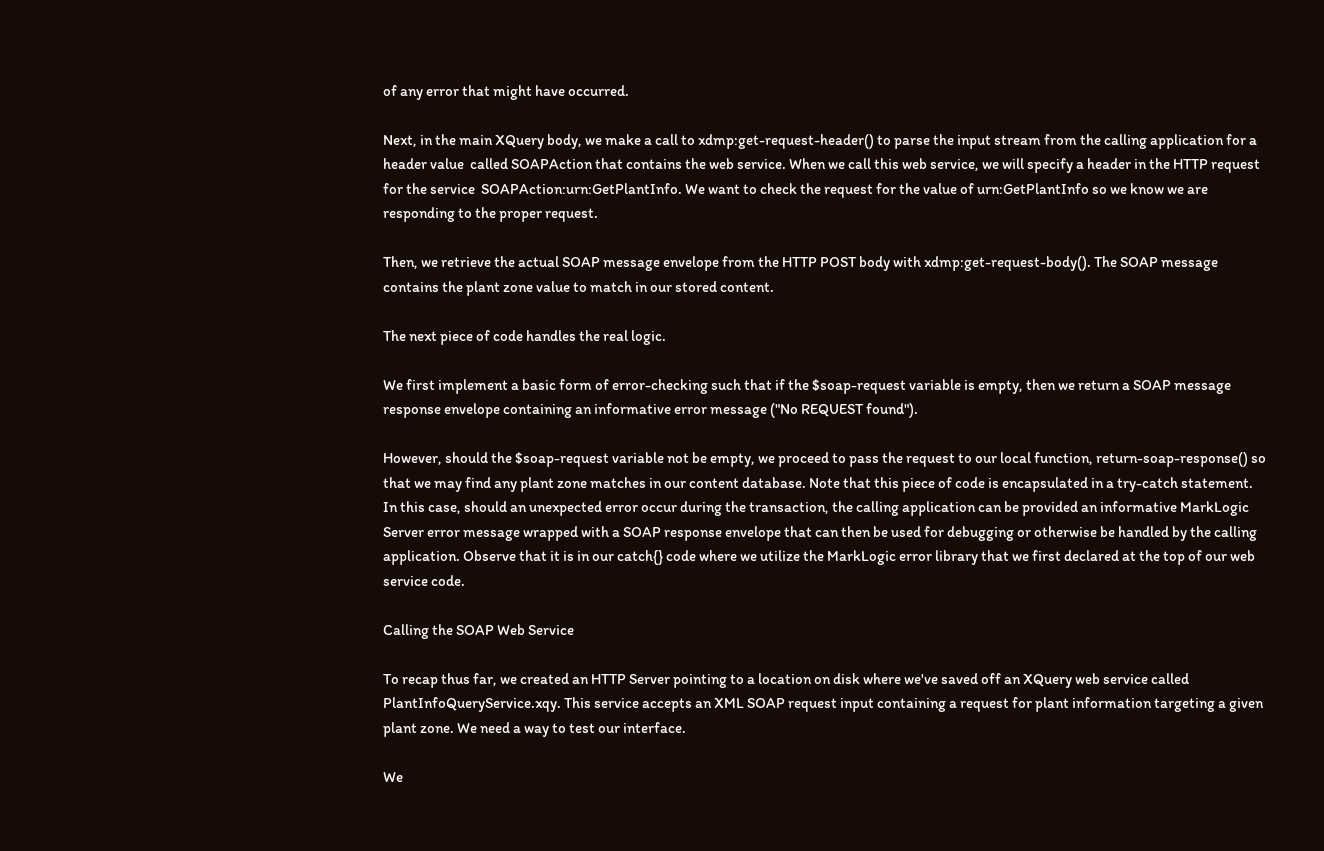of any error that might have occurred.

Next, in the main XQuery body, we make a call to xdmp:get-request-header() to parse the input stream from the calling application for a header value  called SOAPAction that contains the web service. When we call this web service, we will specify a header in the HTTP request for the service  SOAPAction:urn:GetPlantInfo. We want to check the request for the value of urn:GetPlantInfo so we know we are responding to the proper request.

Then, we retrieve the actual SOAP message envelope from the HTTP POST body with xdmp:get-request-body(). The SOAP message contains the plant zone value to match in our stored content.

The next piece of code handles the real logic.

We first implement a basic form of error-checking such that if the $soap-request variable is empty, then we return a SOAP message response envelope containing an informative error message ("No REQUEST found").

However, should the $soap-request variable not be empty, we proceed to pass the request to our local function, return-soap-response() so that we may find any plant zone matches in our content database. Note that this piece of code is encapsulated in a try-catch statement. In this case, should an unexpected error occur during the transaction, the calling application can be provided an informative MarkLogic Server error message wrapped with a SOAP response envelope that can then be used for debugging or otherwise be handled by the calling application. Observe that it is in our catch{} code where we utilize the MarkLogic error library that we first declared at the top of our web service code.

Calling the SOAP Web Service

To recap thus far, we created an HTTP Server pointing to a location on disk where we've saved off an XQuery web service called PlantInfoQueryService.xqy. This service accepts an XML SOAP request input containing a request for plant information targeting a given plant zone. We need a way to test our interface.

We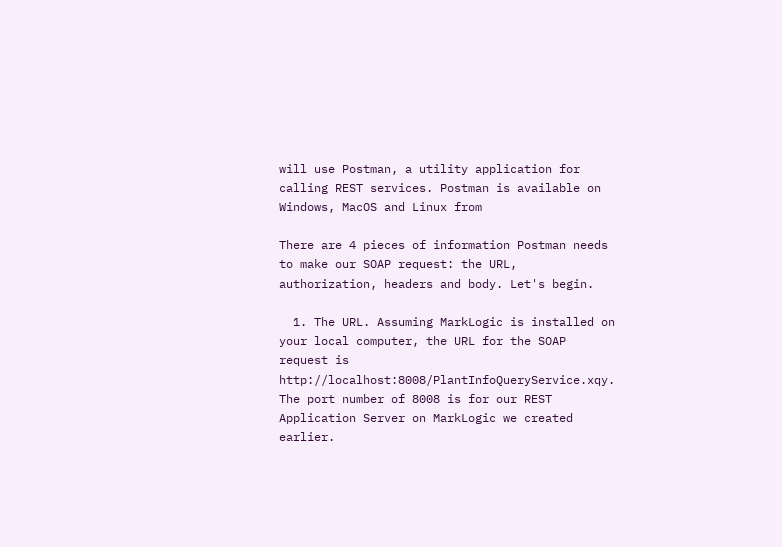will use Postman, a utility application for calling REST services. Postman is available on Windows, MacOS and Linux from

There are 4 pieces of information Postman needs to make our SOAP request: the URL, authorization, headers and body. Let's begin.

  1. The URL. Assuming MarkLogic is installed on your local computer, the URL for the SOAP request is http://localhost:8008/PlantInfoQueryService.xqy. The port number of 8008 is for our REST Application Server on MarkLogic we created earlier.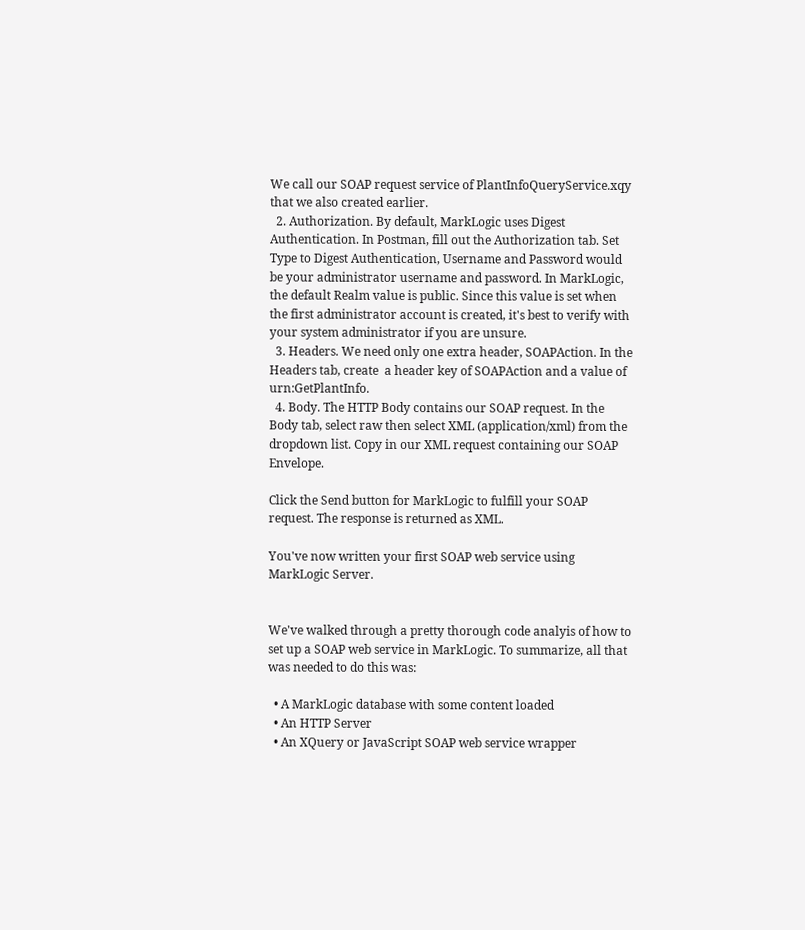We call our SOAP request service of PlantInfoQueryService.xqy that we also created earlier.
  2. Authorization. By default, MarkLogic uses Digest Authentication. In Postman, fill out the Authorization tab. Set Type to Digest Authentication, Username and Password would be your administrator username and password. In MarkLogic, the default Realm value is public. Since this value is set when the first administrator account is created, it's best to verify with your system administrator if you are unsure.
  3. Headers. We need only one extra header, SOAPAction. In the Headers tab, create  a header key of SOAPAction and a value of urn:GetPlantInfo.
  4. Body. The HTTP Body contains our SOAP request. In the Body tab, select raw then select XML (application/xml) from the dropdown list. Copy in our XML request containing our SOAP Envelope.

Click the Send button for MarkLogic to fulfill your SOAP request. The response is returned as XML.

You've now written your first SOAP web service using MarkLogic Server.


We've walked through a pretty thorough code analyis of how to set up a SOAP web service in MarkLogic. To summarize, all that was needed to do this was:

  • A MarkLogic database with some content loaded
  • An HTTP Server
  • An XQuery or JavaScript SOAP web service wrapper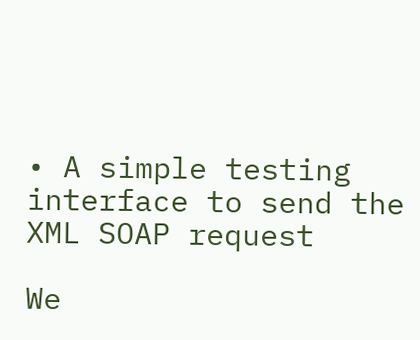• A simple testing interface to send the XML SOAP request

We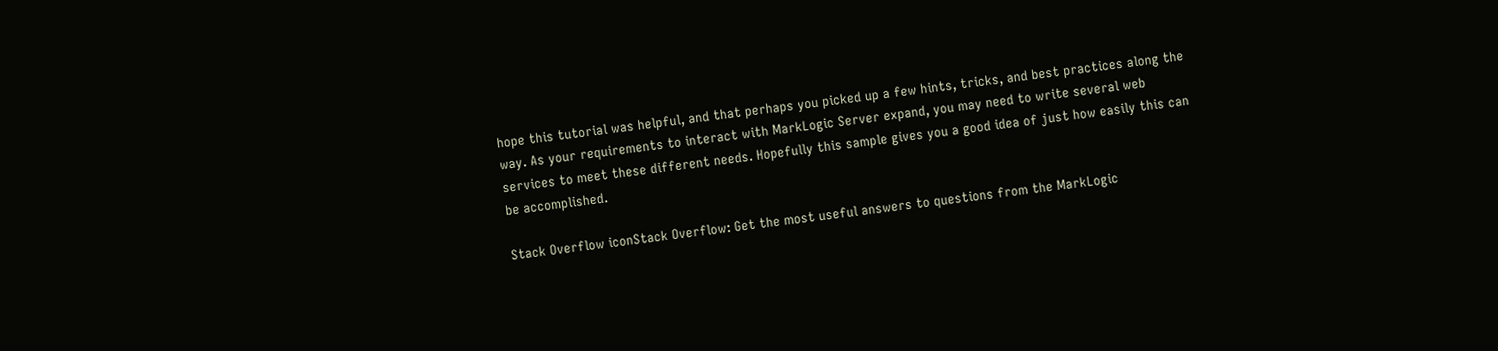hope this tutorial was helpful, and that perhaps you picked up a few hints, tricks, and best practices along the way. As your requirements to interact with MarkLogic Server expand, you may need to write several web services to meet these different needs. Hopefully this sample gives you a good idea of just how easily this can be accomplished.

Stack Overflow iconStack Overflow: Get the most useful answers to questions from the MarkLogic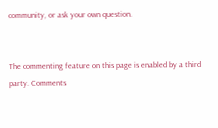community, or ask your own question.


The commenting feature on this page is enabled by a third party. Comments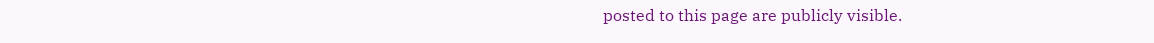posted to this page are publicly visible.